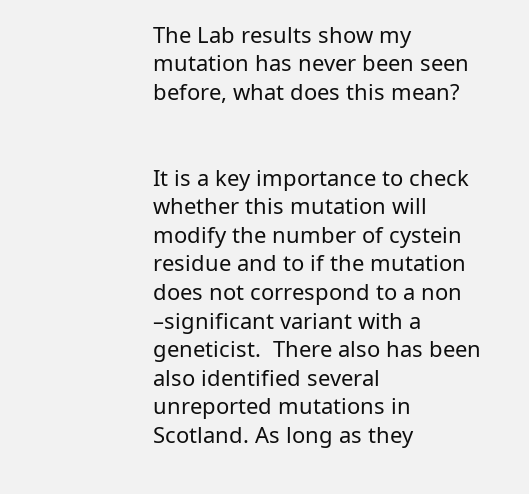The Lab results show my mutation has never been seen before, what does this mean?


It is a key importance to check whether this mutation will modify the number of cystein residue and to if the mutation does not correspond to a non –significant variant with a geneticist.  There also has been  also identified several unreported mutations in Scotland. As long as they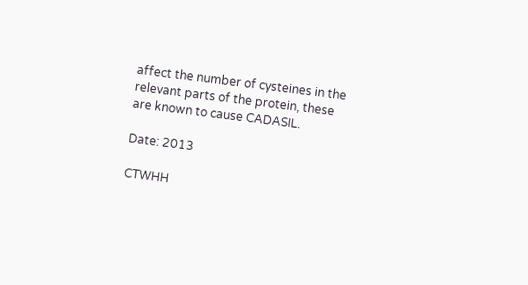affect the number of cysteines in the relevant parts of the protein, these are known to cause CADASIL.

Date: 2013

CTWHH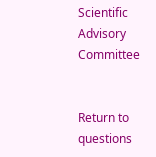Scientific Advisory Committee


Return to questions